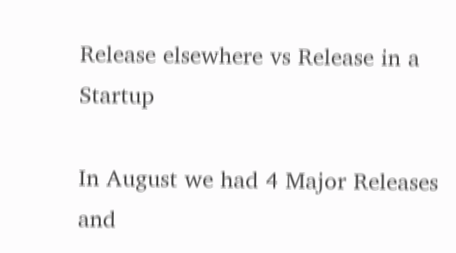Release elsewhere vs Release in a Startup

In August we had 4 Major Releases and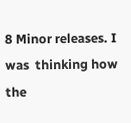8 Minor releases. I was  thinking how the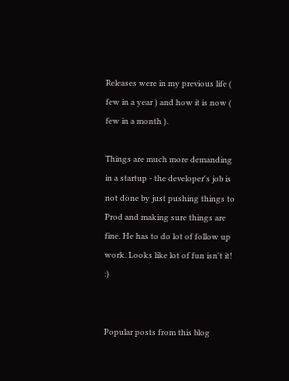Releases were in my previous life ( few in a year ) and how it is now ( few in a month ).

Things are much more demanding in a startup - the developer's job is not done by just pushing things to Prod and making sure things are fine. He has to do lot of follow up work. Looks like lot of fun isn't it! :)


Popular posts from this blog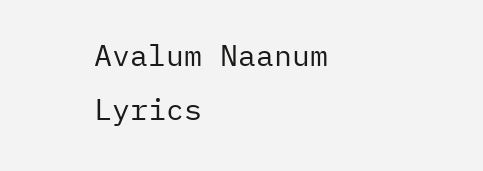Avalum Naanum Lyrics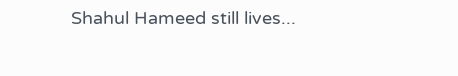Shahul Hameed still lives...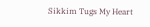Sikkim Tugs My Heart